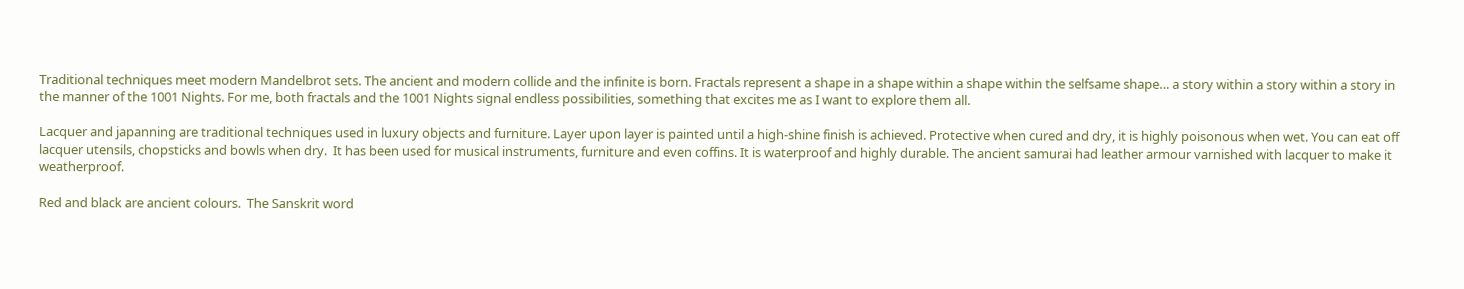Traditional techniques meet modern Mandelbrot sets. The ancient and modern collide and the infinite is born. Fractals represent a shape in a shape within a shape within the selfsame shape… a story within a story within a story in the manner of the 1001 Nights. For me, both fractals and the 1001 Nights signal endless possibilities, something that excites me as I want to explore them all.

Lacquer and japanning are traditional techniques used in luxury objects and furniture. Layer upon layer is painted until a high-shine finish is achieved. Protective when cured and dry, it is highly poisonous when wet. You can eat off lacquer utensils, chopsticks and bowls when dry.  It has been used for musical instruments, furniture and even coffins. It is waterproof and highly durable. The ancient samurai had leather armour varnished with lacquer to make it weatherproof.

Red and black are ancient colours.  The Sanskrit word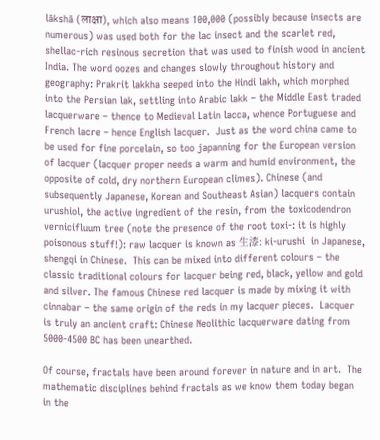lākshā (लाक्षा), which also means 100,000 (possibly because insects are numerous) was used both for the lac insect and the scarlet red, shellac-rich resinous secretion that was used to finish wood in ancient India. The word oozes and changes slowly throughout history and geography: Prakrit lakkha seeped into the Hindi lakh, which morphed into the Persian lak, settling into Arabic lakk – the Middle East traded lacquerware – thence to Medieval Latin lacca, whence Portuguese and French lacre – hence English lacquer.  Just as the word china came to be used for fine porcelain, so too japanning for the European version of lacquer (lacquer proper needs a warm and humid environment, the opposite of cold, dry northern European climes). Chinese (and subsequently Japanese, Korean and Southeast Asian) lacquers contain urushiol, the active ingredient of the resin, from the toxicodendron vernicifluum tree (note the presence of the root toxi-: it is highly poisonous stuff!): raw lacquer is known as 生漆: ki-urushi  in Japanese, shengqi in Chinese.  This can be mixed into different colours – the classic traditional colours for lacquer being red, black, yellow and gold and silver. The famous Chinese red lacquer is made by mixing it with cinnabar – the same origin of the reds in my lacquer pieces.  Lacquer is truly an ancient craft: Chinese Neolithic lacquerware dating from 5000-4500 BC has been unearthed.

Of course, fractals have been around forever in nature and in art.  The mathematic disciplines behind fractals as we know them today began in the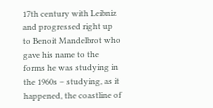17th century with Leibniz and progressed right up to Benoit Mandelbrot who gave his name to the forms he was studying in the 1960s – studying, as it happened, the coastline of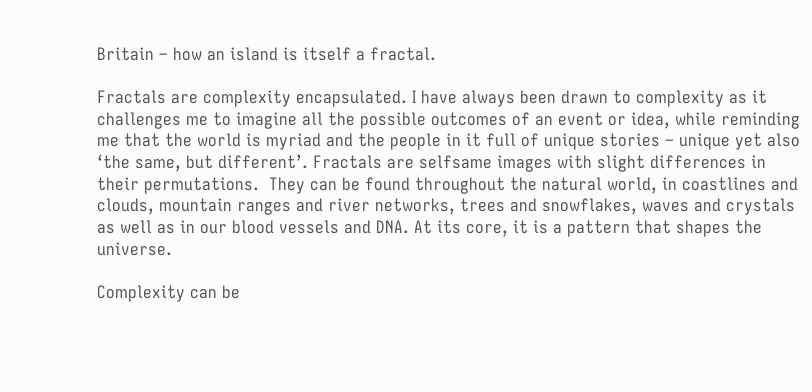Britain – how an island is itself a fractal.

Fractals are complexity encapsulated. I have always been drawn to complexity as it challenges me to imagine all the possible outcomes of an event or idea, while reminding me that the world is myriad and the people in it full of unique stories – unique yet also ‘the same, but different’. Fractals are selfsame images with slight differences in their permutations.  They can be found throughout the natural world, in coastlines and clouds, mountain ranges and river networks, trees and snowflakes, waves and crystals as well as in our blood vessels and DNA. At its core, it is a pattern that shapes the universe.

Complexity can be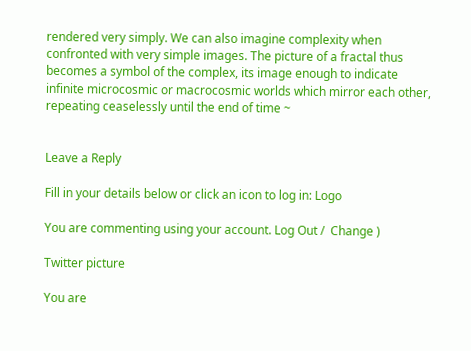rendered very simply. We can also imagine complexity when confronted with very simple images. The picture of a fractal thus becomes a symbol of the complex, its image enough to indicate infinite microcosmic or macrocosmic worlds which mirror each other, repeating ceaselessly until the end of time ~


Leave a Reply

Fill in your details below or click an icon to log in: Logo

You are commenting using your account. Log Out /  Change )

Twitter picture

You are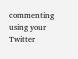commenting using your Twitter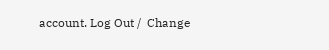account. Log Out /  Change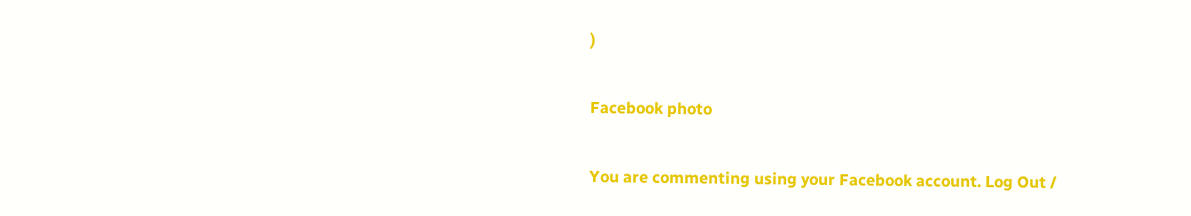)

Facebook photo

You are commenting using your Facebook account. Log Out /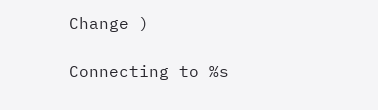Change )

Connecting to %s